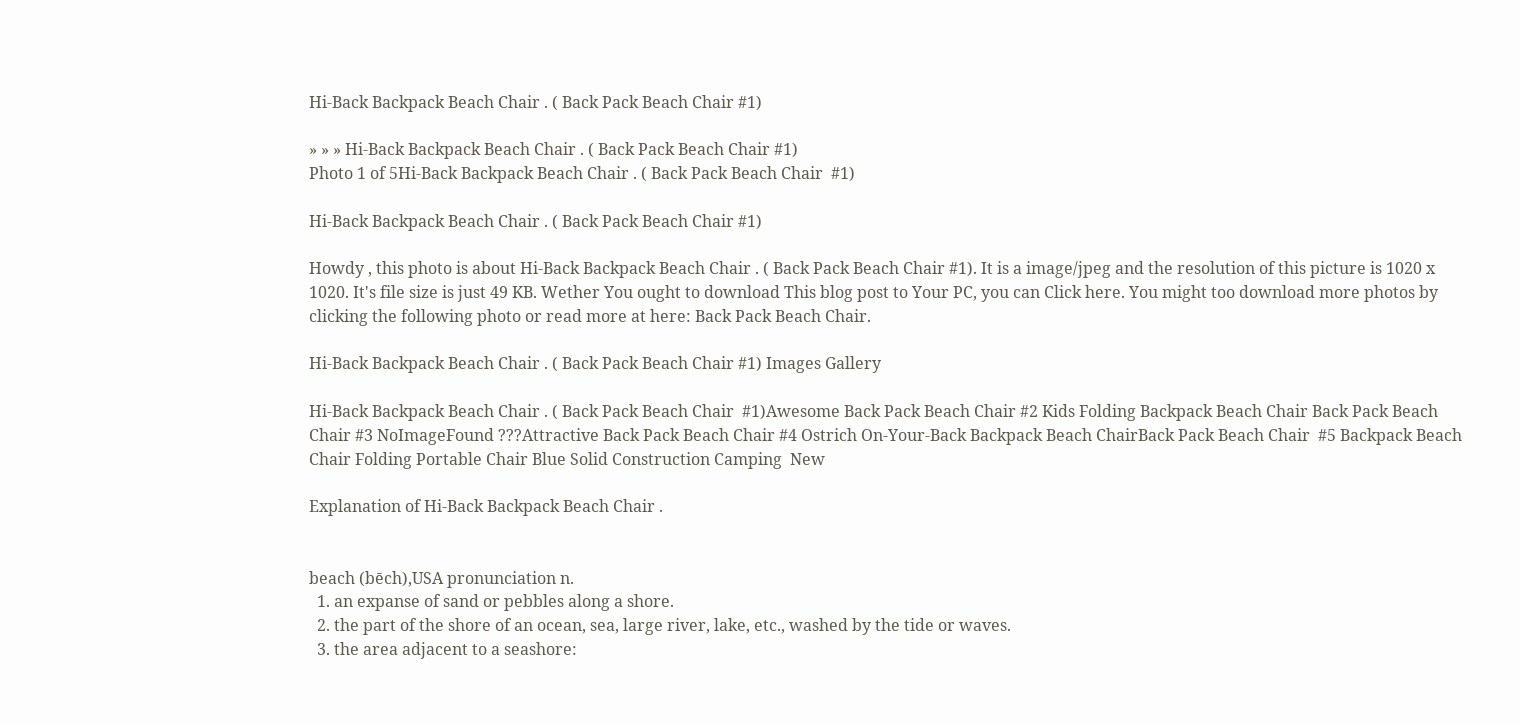Hi-Back Backpack Beach Chair . ( Back Pack Beach Chair #1)

» » » Hi-Back Backpack Beach Chair . ( Back Pack Beach Chair #1)
Photo 1 of 5Hi-Back Backpack Beach Chair . ( Back Pack Beach Chair  #1)

Hi-Back Backpack Beach Chair . ( Back Pack Beach Chair #1)

Howdy , this photo is about Hi-Back Backpack Beach Chair . ( Back Pack Beach Chair #1). It is a image/jpeg and the resolution of this picture is 1020 x 1020. It's file size is just 49 KB. Wether You ought to download This blog post to Your PC, you can Click here. You might too download more photos by clicking the following photo or read more at here: Back Pack Beach Chair.

Hi-Back Backpack Beach Chair . ( Back Pack Beach Chair #1) Images Gallery

Hi-Back Backpack Beach Chair . ( Back Pack Beach Chair  #1)Awesome Back Pack Beach Chair #2 Kids Folding Backpack Beach Chair Back Pack Beach Chair #3 NoImageFound ???Attractive Back Pack Beach Chair #4 Ostrich On-Your-Back Backpack Beach ChairBack Pack Beach Chair  #5 Backpack Beach Chair Folding Portable Chair Blue Solid Construction Camping  New

Explanation of Hi-Back Backpack Beach Chair .


beach (bēch),USA pronunciation n.
  1. an expanse of sand or pebbles along a shore.
  2. the part of the shore of an ocean, sea, large river, lake, etc., washed by the tide or waves.
  3. the area adjacent to a seashore: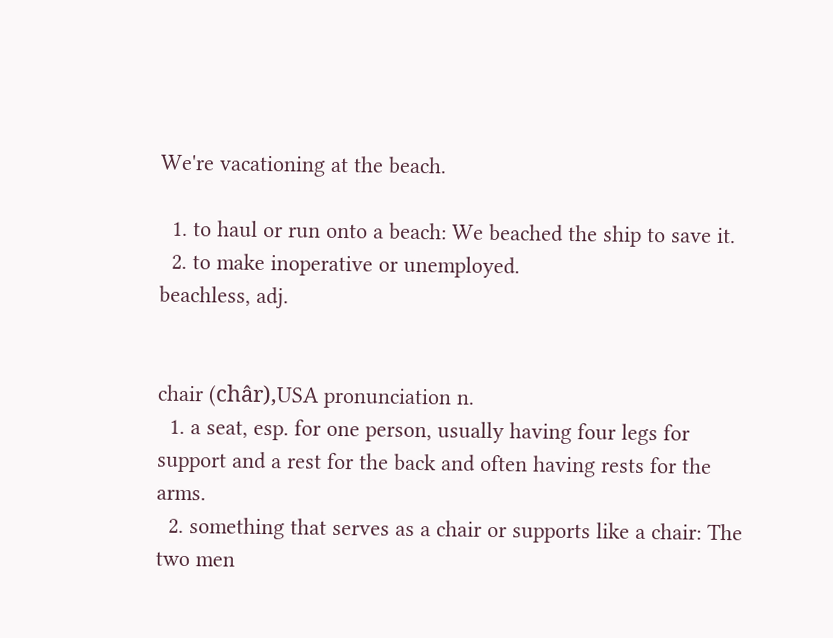We're vacationing at the beach.

  1. to haul or run onto a beach: We beached the ship to save it.
  2. to make inoperative or unemployed.
beachless, adj.


chair (châr),USA pronunciation n.
  1. a seat, esp. for one person, usually having four legs for support and a rest for the back and often having rests for the arms.
  2. something that serves as a chair or supports like a chair: The two men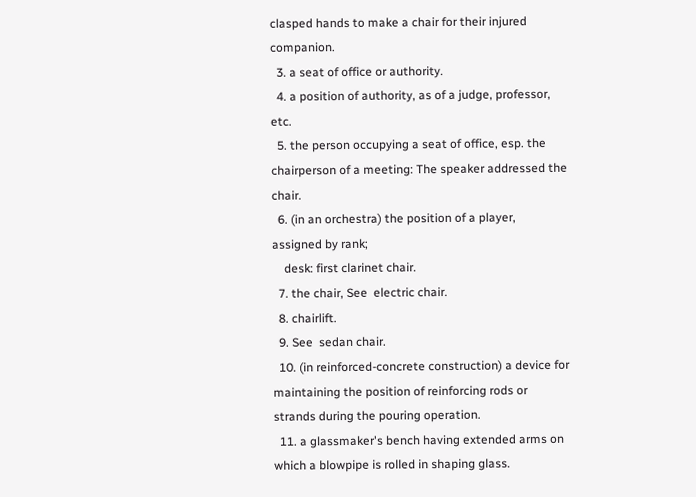clasped hands to make a chair for their injured companion.
  3. a seat of office or authority.
  4. a position of authority, as of a judge, professor, etc.
  5. the person occupying a seat of office, esp. the chairperson of a meeting: The speaker addressed the chair.
  6. (in an orchestra) the position of a player, assigned by rank;
    desk: first clarinet chair.
  7. the chair, See  electric chair.
  8. chairlift.
  9. See  sedan chair.
  10. (in reinforced-concrete construction) a device for maintaining the position of reinforcing rods or strands during the pouring operation.
  11. a glassmaker's bench having extended arms on which a blowpipe is rolled in shaping glass.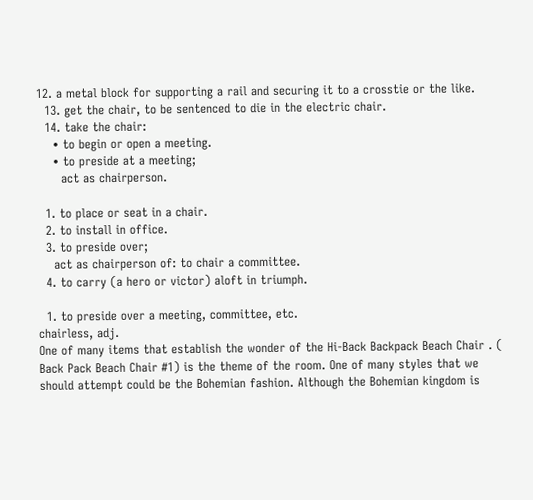12. a metal block for supporting a rail and securing it to a crosstie or the like.
  13. get the chair, to be sentenced to die in the electric chair.
  14. take the chair:
    • to begin or open a meeting.
    • to preside at a meeting;
      act as chairperson.

  1. to place or seat in a chair.
  2. to install in office.
  3. to preside over;
    act as chairperson of: to chair a committee.
  4. to carry (a hero or victor) aloft in triumph.

  1. to preside over a meeting, committee, etc.
chairless, adj.
One of many items that establish the wonder of the Hi-Back Backpack Beach Chair . ( Back Pack Beach Chair #1) is the theme of the room. One of many styles that we should attempt could be the Bohemian fashion. Although the Bohemian kingdom is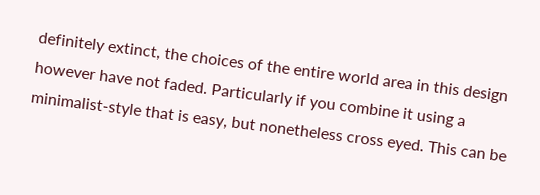definitely extinct, the choices of the entire world area in this design however have not faded. Particularly if you combine it using a minimalist-style that is easy, but nonetheless cross eyed. This can be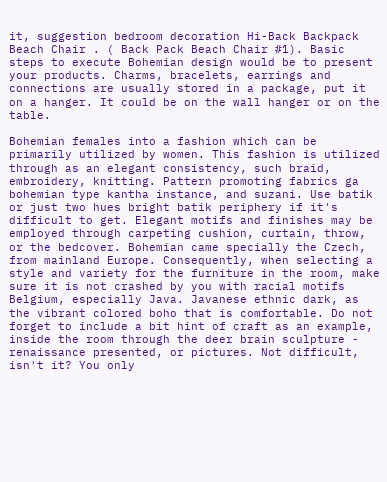it, suggestion bedroom decoration Hi-Back Backpack Beach Chair . ( Back Pack Beach Chair #1). Basic steps to execute Bohemian design would be to present your products. Charms, bracelets, earrings and connections are usually stored in a package, put it on a hanger. It could be on the wall hanger or on the table.

Bohemian females into a fashion which can be primarily utilized by women. This fashion is utilized through as an elegant consistency, such braid, embroidery, knitting. Pattern promoting fabrics ga bohemian type kantha instance, and suzani. Use batik or just two hues bright batik periphery if it's difficult to get. Elegant motifs and finishes may be employed through carpeting cushion, curtain, throw, or the bedcover. Bohemian came specially the Czech, from mainland Europe. Consequently, when selecting a style and variety for the furniture in the room, make sure it is not crashed by you with racial motifs Belgium, especially Java. Javanese ethnic dark, as the vibrant colored boho that is comfortable. Do not forget to include a bit hint of craft as an example, inside the room through the deer brain sculpture - renaissance presented, or pictures. Not difficult, isn't it? You only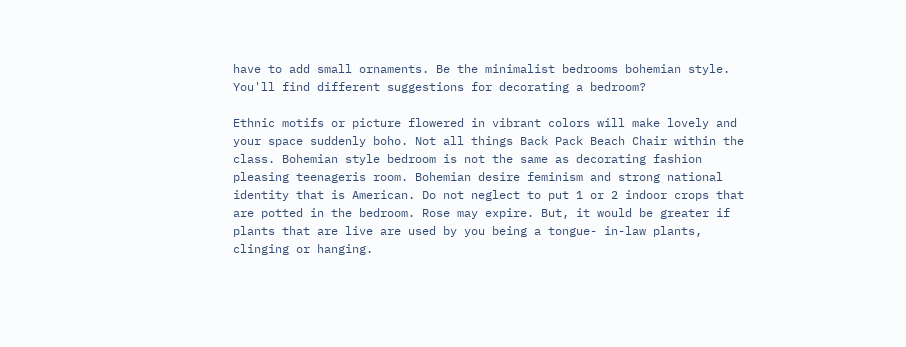have to add small ornaments. Be the minimalist bedrooms bohemian style. You'll find different suggestions for decorating a bedroom?

Ethnic motifs or picture flowered in vibrant colors will make lovely and your space suddenly boho. Not all things Back Pack Beach Chair within the class. Bohemian style bedroom is not the same as decorating fashion pleasing teenageris room. Bohemian desire feminism and strong national identity that is American. Do not neglect to put 1 or 2 indoor crops that are potted in the bedroom. Rose may expire. But, it would be greater if plants that are live are used by you being a tongue- in-law plants, clinging or hanging.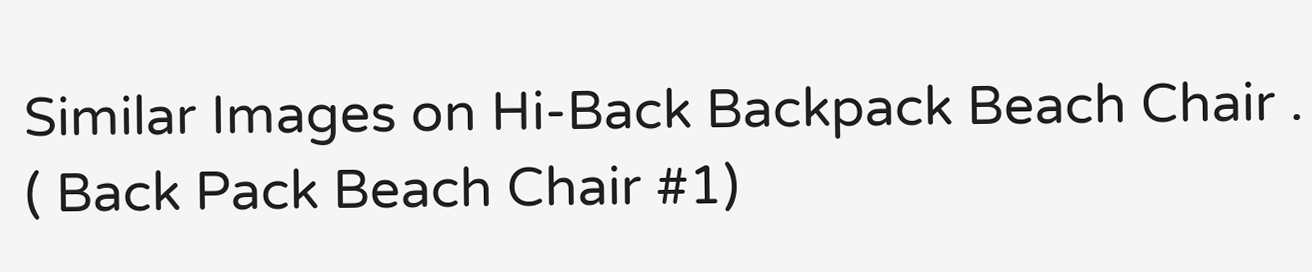Similar Images on Hi-Back Backpack Beach Chair . ( Back Pack Beach Chair #1)